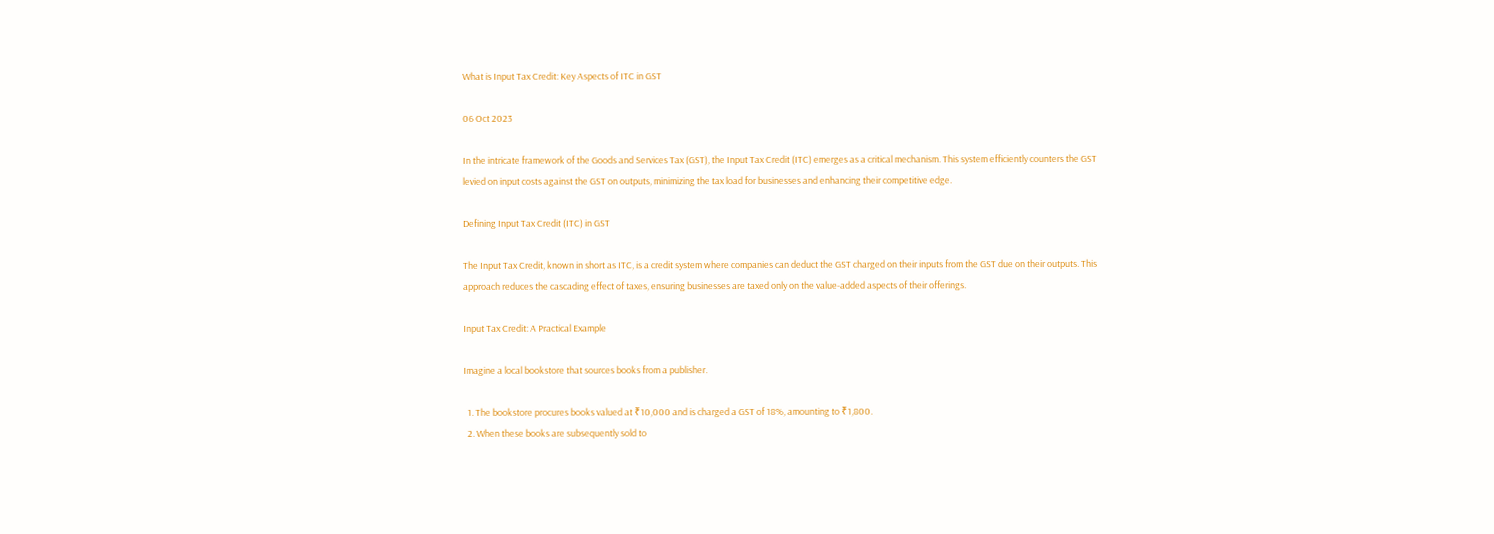What is Input Tax Credit: Key Aspects of ITC in GST

06 Oct 2023

In the intricate framework of the Goods and Services Tax (GST), the Input Tax Credit (ITC) emerges as a critical mechanism. This system efficiently counters the GST levied on input costs against the GST on outputs, minimizing the tax load for businesses and enhancing their competitive edge.

Defining Input Tax Credit (ITC) in GST

The Input Tax Credit, known in short as ITC, is a credit system where companies can deduct the GST charged on their inputs from the GST due on their outputs. This approach reduces the cascading effect of taxes, ensuring businesses are taxed only on the value-added aspects of their offerings.

Input Tax Credit: A Practical Example

Imagine a local bookstore that sources books from a publisher.

  1. The bookstore procures books valued at ₹10,000 and is charged a GST of 18%, amounting to ₹1,800.
  2. When these books are subsequently sold to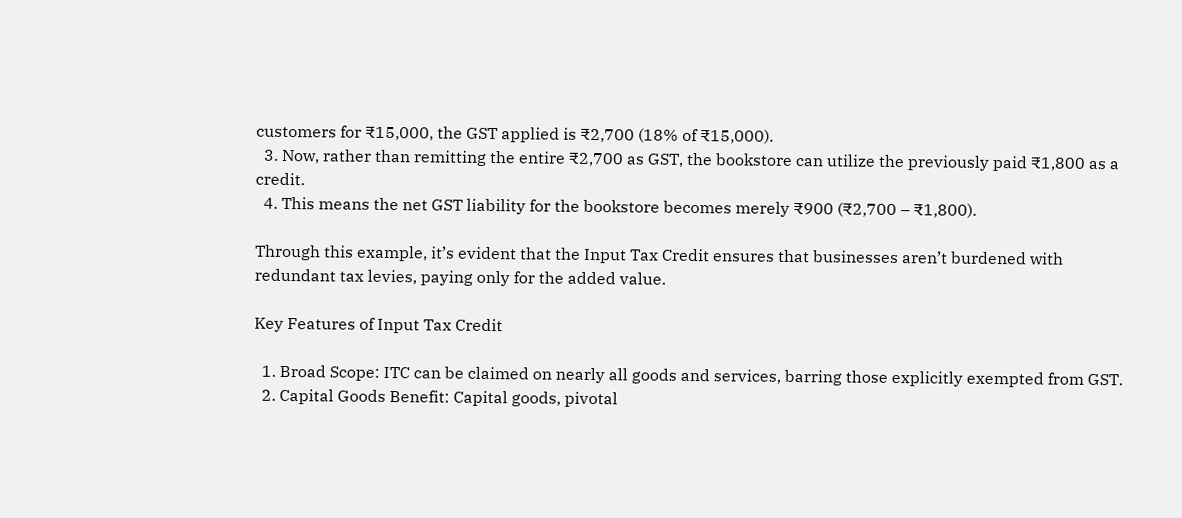customers for ₹15,000, the GST applied is ₹2,700 (18% of ₹15,000).
  3. Now, rather than remitting the entire ₹2,700 as GST, the bookstore can utilize the previously paid ₹1,800 as a credit.
  4. This means the net GST liability for the bookstore becomes merely ₹900 (₹2,700 – ₹1,800).

Through this example, it’s evident that the Input Tax Credit ensures that businesses aren’t burdened with redundant tax levies, paying only for the added value.

Key Features of Input Tax Credit

  1. Broad Scope: ITC can be claimed on nearly all goods and services, barring those explicitly exempted from GST.
  2. Capital Goods Benefit: Capital goods, pivotal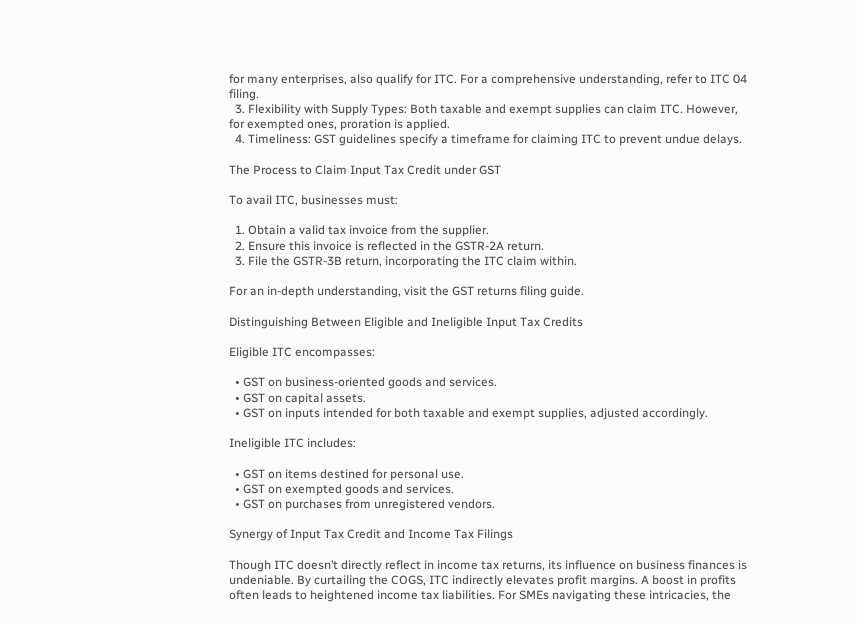for many enterprises, also qualify for ITC. For a comprehensive understanding, refer to ITC 04 filing.
  3. Flexibility with Supply Types: Both taxable and exempt supplies can claim ITC. However, for exempted ones, proration is applied.
  4. Timeliness: GST guidelines specify a timeframe for claiming ITC to prevent undue delays.

The Process to Claim Input Tax Credit under GST

To avail ITC, businesses must:

  1. Obtain a valid tax invoice from the supplier.
  2. Ensure this invoice is reflected in the GSTR-2A return.
  3. File the GSTR-3B return, incorporating the ITC claim within.

For an in-depth understanding, visit the GST returns filing guide.

Distinguishing Between Eligible and Ineligible Input Tax Credits

Eligible ITC encompasses:

  • GST on business-oriented goods and services.
  • GST on capital assets.
  • GST on inputs intended for both taxable and exempt supplies, adjusted accordingly.

Ineligible ITC includes:

  • GST on items destined for personal use.
  • GST on exempted goods and services.
  • GST on purchases from unregistered vendors.

Synergy of Input Tax Credit and Income Tax Filings

Though ITC doesn’t directly reflect in income tax returns, its influence on business finances is undeniable. By curtailing the COGS, ITC indirectly elevates profit margins. A boost in profits often leads to heightened income tax liabilities. For SMEs navigating these intricacies, the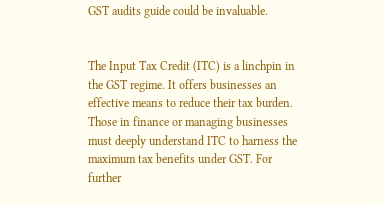GST audits guide could be invaluable.


The Input Tax Credit (ITC) is a linchpin in the GST regime. It offers businesses an effective means to reduce their tax burden. Those in finance or managing businesses must deeply understand ITC to harness the maximum tax benefits under GST. For further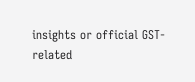insights or official GST-related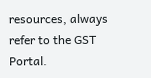resources, always refer to the GST Portal.